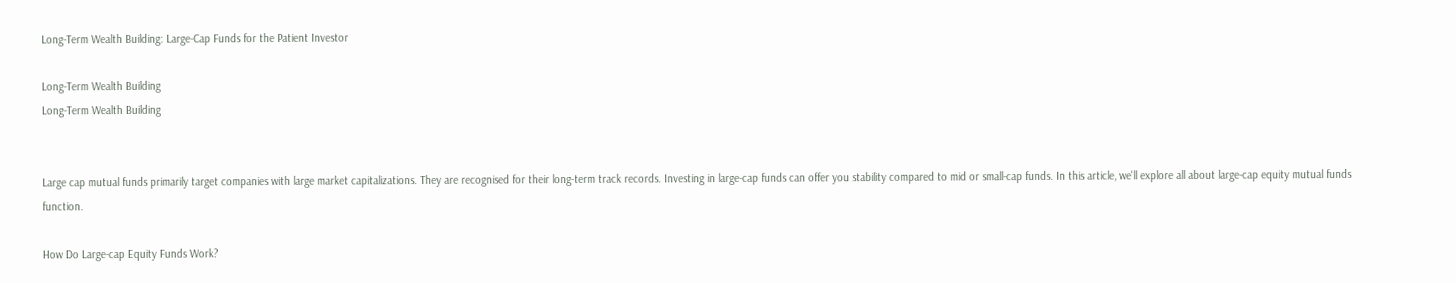Long-Term Wealth Building: Large-Cap Funds for the Patient Investor

Long-Term Wealth Building
Long-Term Wealth Building


Large cap mutual funds primarily target companies with large market capitalizations. They are recognised for their long-term track records. Investing in large-cap funds can offer you stability compared to mid or small-cap funds. In this article, we'll explore all about large-cap equity mutual funds function.

How Do Large-cap Equity Funds Work?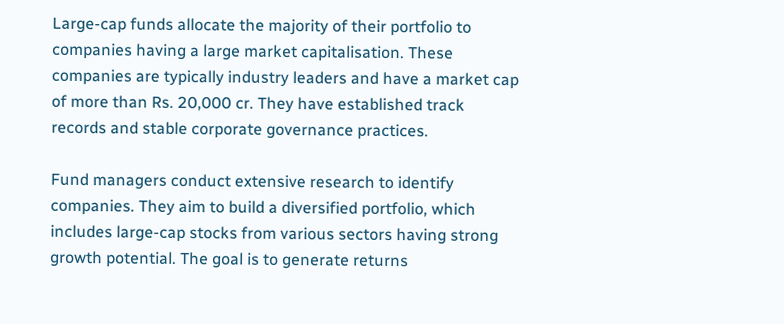Large-cap funds allocate the majority of their portfolio to companies having a large market capitalisation. These companies are typically industry leaders and have a market cap of more than Rs. 20,000 cr. They have established track records and stable corporate governance practices.

Fund managers conduct extensive research to identify companies. They aim to build a diversified portfolio, which includes large-cap stocks from various sectors having strong growth potential. The goal is to generate returns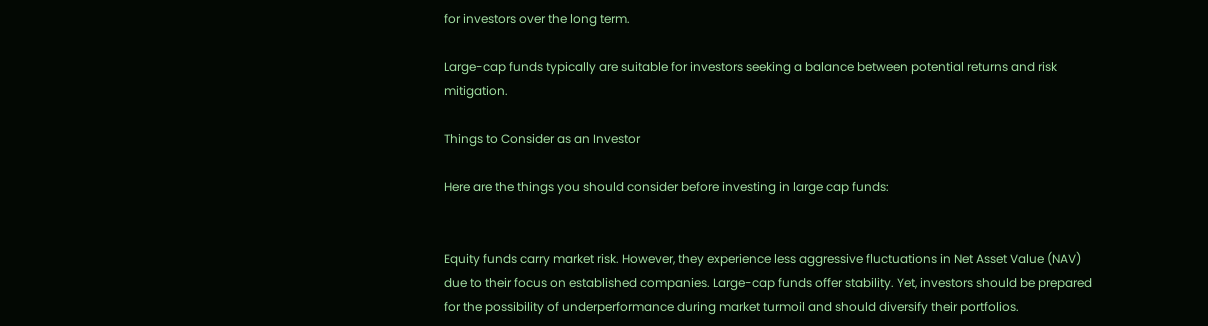for investors over the long term.

Large-cap funds typically are suitable for investors seeking a balance between potential returns and risk mitigation.

Things to Consider as an Investor

Here are the things you should consider before investing in large cap funds:


Equity funds carry market risk. However, they experience less aggressive fluctuations in Net Asset Value (NAV) due to their focus on established companies. Large-cap funds offer stability. Yet, investors should be prepared for the possibility of underperformance during market turmoil and should diversify their portfolios.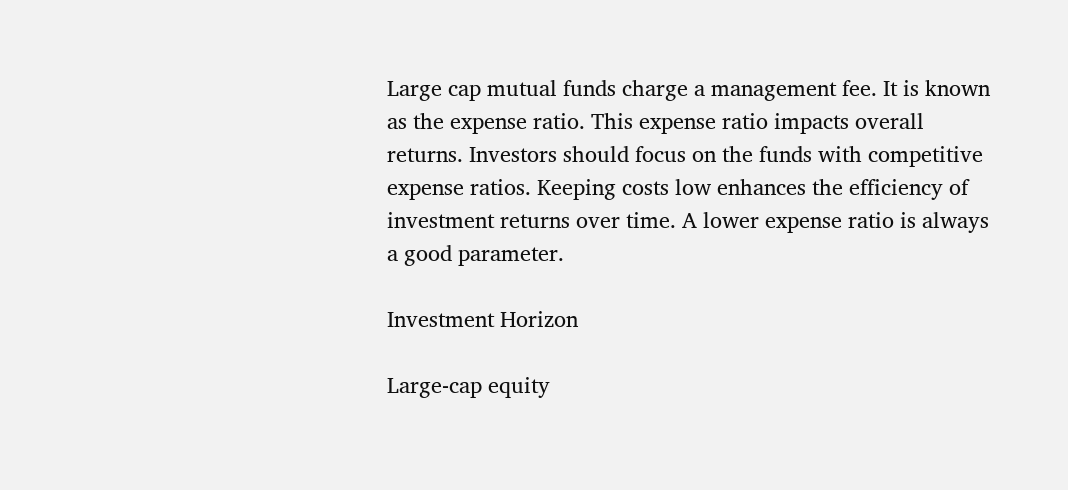Large cap mutual funds charge a management fee. It is known as the expense ratio. This expense ratio impacts overall returns. Investors should focus on the funds with competitive expense ratios. Keeping costs low enhances the efficiency of investment returns over time. A lower expense ratio is always a good parameter.

Investment Horizon

Large-cap equity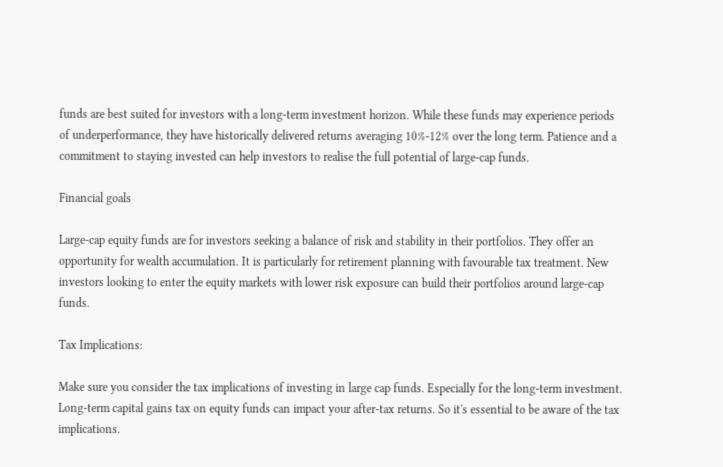funds are best suited for investors with a long-term investment horizon. While these funds may experience periods of underperformance, they have historically delivered returns averaging 10%-12% over the long term. Patience and a commitment to staying invested can help investors to realise the full potential of large-cap funds.

Financial goals

Large-cap equity funds are for investors seeking a balance of risk and stability in their portfolios. They offer an opportunity for wealth accumulation. It is particularly for retirement planning with favourable tax treatment. New investors looking to enter the equity markets with lower risk exposure can build their portfolios around large-cap funds.

Tax Implications:

Make sure you consider the tax implications of investing in large cap funds. Especially for the long-term investment. Long-term capital gains tax on equity funds can impact your after-tax returns. So it's essential to be aware of the tax implications.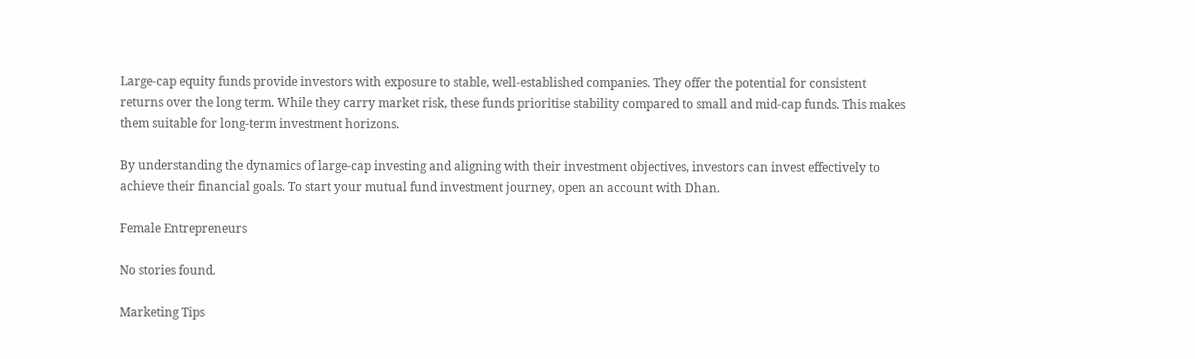Large-cap equity funds provide investors with exposure to stable, well-established companies. They offer the potential for consistent returns over the long term. While they carry market risk, these funds prioritise stability compared to small and mid-cap funds. This makes them suitable for long-term investment horizons.

By understanding the dynamics of large-cap investing and aligning with their investment objectives, investors can invest effectively to achieve their financial goals. To start your mutual fund investment journey, open an account with Dhan.

Female Entrepreneurs

No stories found.

Marketing Tips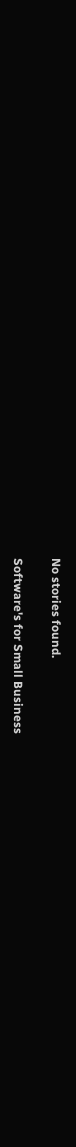No stories found.

Software's for Small Business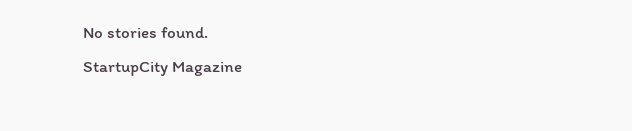No stories found.
StartupCity Magazine